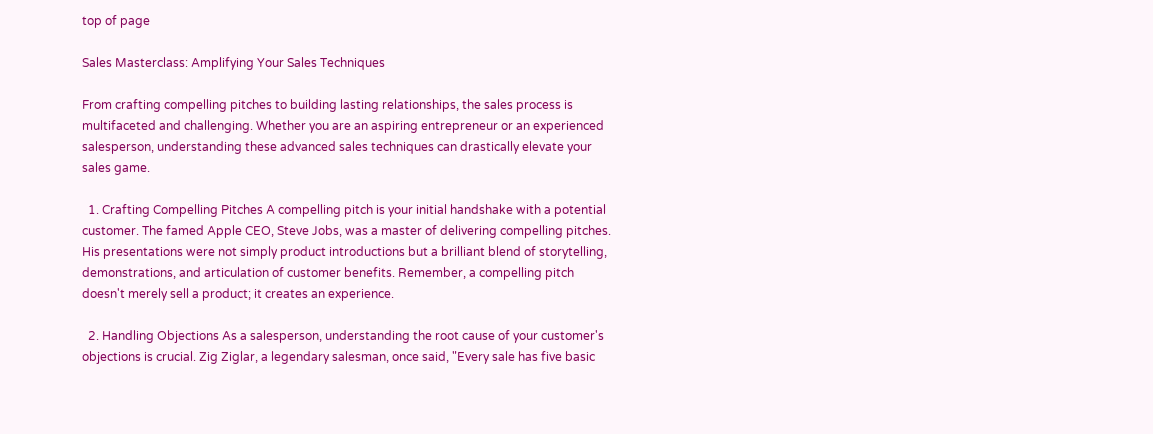top of page

Sales Masterclass: Amplifying Your Sales Techniques

From crafting compelling pitches to building lasting relationships, the sales process is multifaceted and challenging. Whether you are an aspiring entrepreneur or an experienced salesperson, understanding these advanced sales techniques can drastically elevate your sales game.

  1. Crafting Compelling Pitches A compelling pitch is your initial handshake with a potential customer. The famed Apple CEO, Steve Jobs, was a master of delivering compelling pitches. His presentations were not simply product introductions but a brilliant blend of storytelling, demonstrations, and articulation of customer benefits. Remember, a compelling pitch doesn't merely sell a product; it creates an experience.

  2. Handling Objections As a salesperson, understanding the root cause of your customer's objections is crucial. Zig Ziglar, a legendary salesman, once said, "Every sale has five basic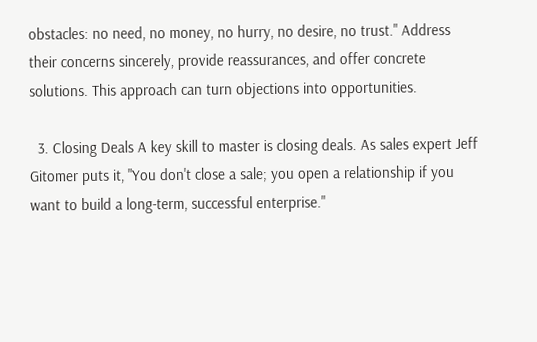obstacles: no need, no money, no hurry, no desire, no trust." Address their concerns sincerely, provide reassurances, and offer concrete solutions. This approach can turn objections into opportunities.

  3. Closing Deals A key skill to master is closing deals. As sales expert Jeff Gitomer puts it, "You don't close a sale; you open a relationship if you want to build a long-term, successful enterprise."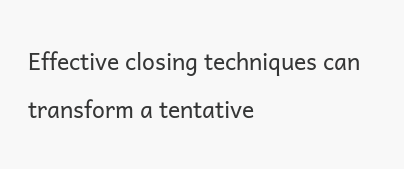Effective closing techniques can transform a tentative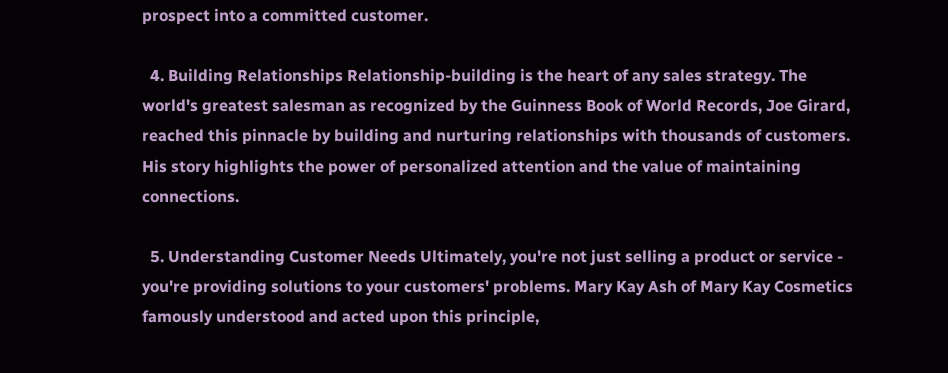prospect into a committed customer.

  4. Building Relationships Relationship-building is the heart of any sales strategy. The world's greatest salesman as recognized by the Guinness Book of World Records, Joe Girard, reached this pinnacle by building and nurturing relationships with thousands of customers. His story highlights the power of personalized attention and the value of maintaining connections.

  5. Understanding Customer Needs Ultimately, you're not just selling a product or service - you're providing solutions to your customers' problems. Mary Kay Ash of Mary Kay Cosmetics famously understood and acted upon this principle,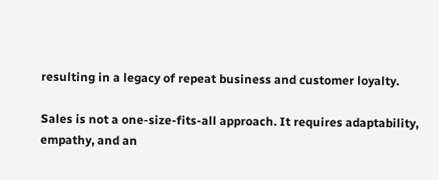resulting in a legacy of repeat business and customer loyalty.

Sales is not a one-size-fits-all approach. It requires adaptability, empathy, and an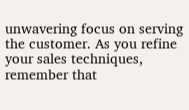unwavering focus on serving the customer. As you refine your sales techniques, remember that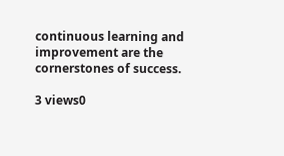continuous learning and improvement are the cornerstones of success.

3 views0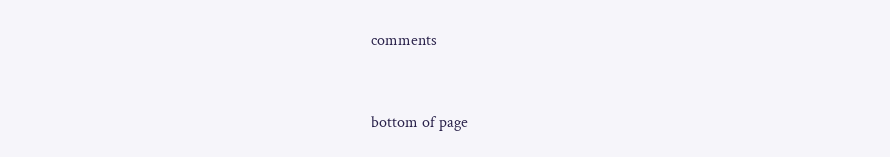comments


bottom of page